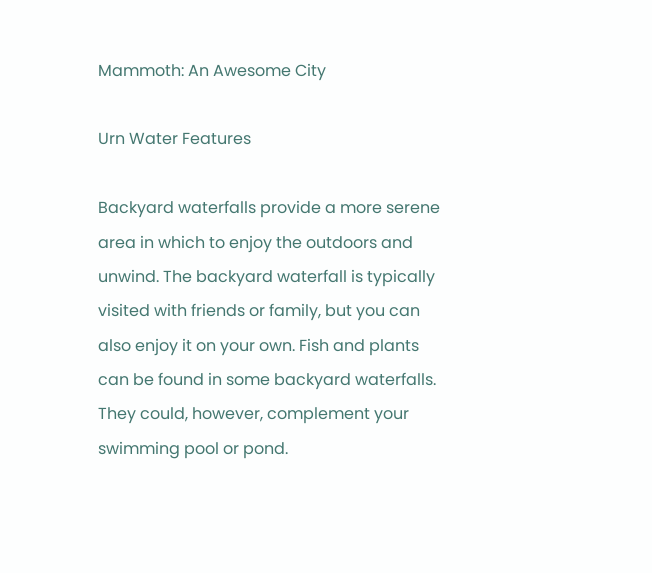Mammoth: An Awesome City

Urn Water Features

Backyard waterfalls provide a more serene area in which to enjoy the outdoors and unwind. The backyard waterfall is typically visited with friends or family, but you can also enjoy it on your own. Fish and plants can be found in some backyard waterfalls. They could, however, complement your swimming pool or pond.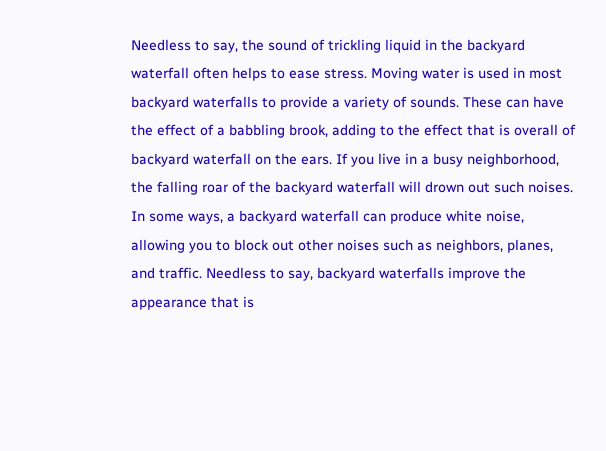Needless to say, the sound of trickling liquid in the backyard waterfall often helps to ease stress. Moving water is used in most backyard waterfalls to provide a variety of sounds. These can have the effect of a babbling brook, adding to the effect that is overall of backyard waterfall on the ears. If you live in a busy neighborhood, the falling roar of the backyard waterfall will drown out such noises. In some ways, a backyard waterfall can produce white noise, allowing you to block out other noises such as neighbors, planes, and traffic. Needless to say, backyard waterfalls improve the appearance that is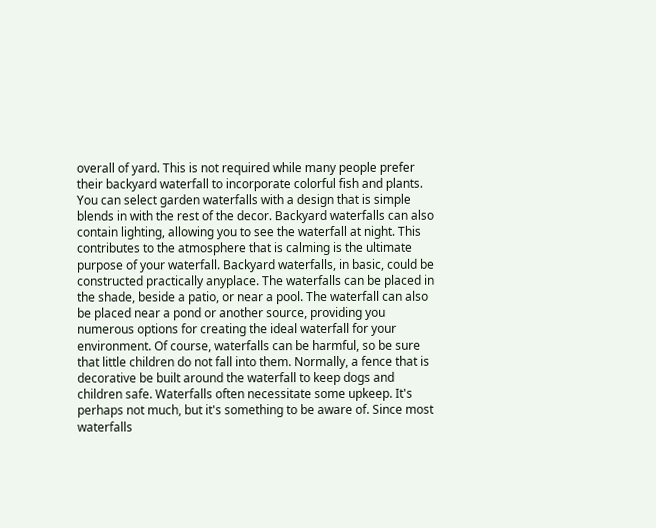overall of yard. This is not required while many people prefer their backyard waterfall to incorporate colorful fish and plants. You can select garden waterfalls with a design that is simple blends in with the rest of the decor. Backyard waterfalls can also contain lighting, allowing you to see the waterfall at night. This contributes to the atmosphere that is calming is the ultimate purpose of your waterfall. Backyard waterfalls, in basic, could be constructed practically anyplace. The waterfalls can be placed in the shade, beside a patio, or near a pool. The waterfall can also be placed near a pond or another source, providing you numerous options for creating the ideal waterfall for your environment. Of course, waterfalls can be harmful, so be sure that little children do not fall into them. Normally, a fence that is decorative be built around the waterfall to keep dogs and children safe. Waterfalls often necessitate some upkeep. It's perhaps not much, but it's something to be aware of. Since most waterfalls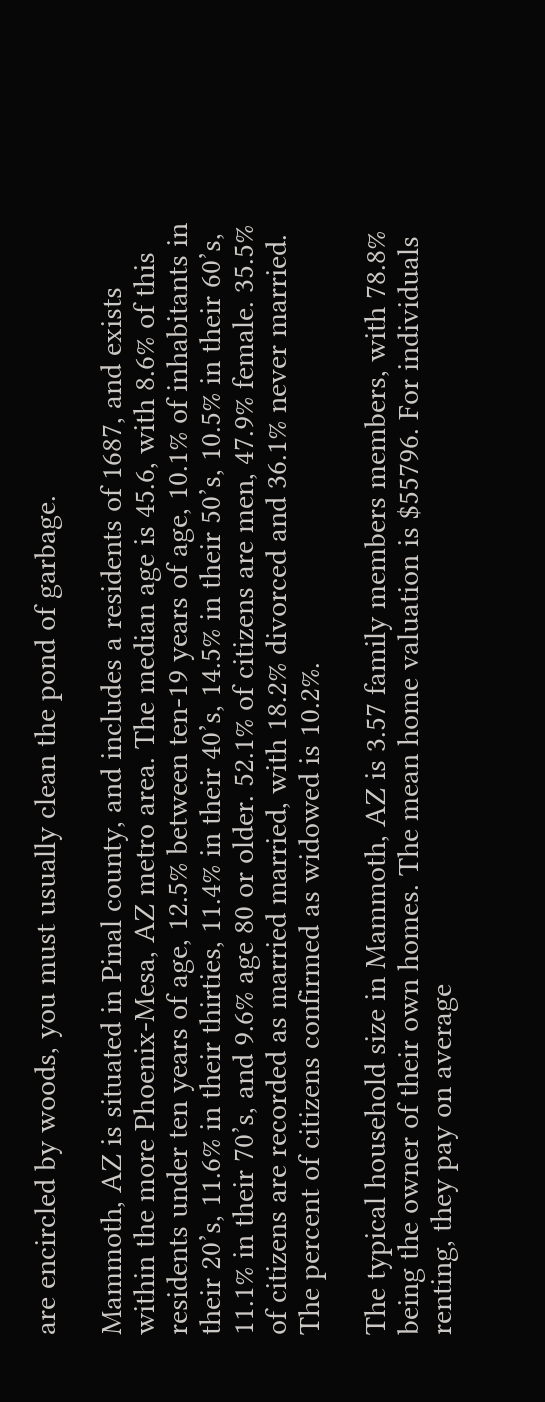are encircled by woods, you must usually clean the pond of garbage.

Mammoth, AZ is situated in Pinal county, and includes a residents of 1687, and exists within the more Phoenix-Mesa, AZ metro area. The median age is 45.6, with 8.6% of this residents under ten years of age, 12.5% between ten-19 years of age, 10.1% of inhabitants in their 20’s, 11.6% in their thirties, 11.4% in their 40’s, 14.5% in their 50’s, 10.5% in their 60’s, 11.1% in their 70’s, and 9.6% age 80 or older. 52.1% of citizens are men, 47.9% female. 35.5% of citizens are recorded as married married, with 18.2% divorced and 36.1% never married. The percent of citizens confirmed as widowed is 10.2%.

The typical household size in Mammoth, AZ is 3.57 family members members, with 78.8% being the owner of their own homes. The mean home valuation is $55796. For individuals renting, they pay on average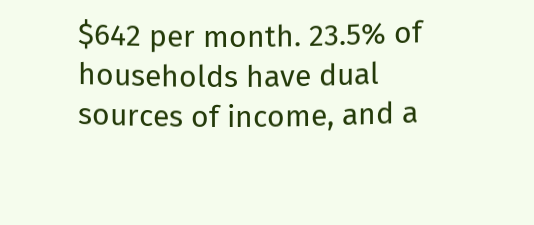$642 per month. 23.5% of households have dual sources of income, and a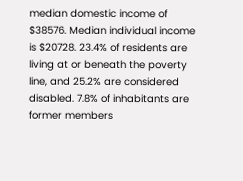median domestic income of $38576. Median individual income is $20728. 23.4% of residents are living at or beneath the poverty line, and 25.2% are considered disabled. 7.8% of inhabitants are former members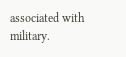associated with military.